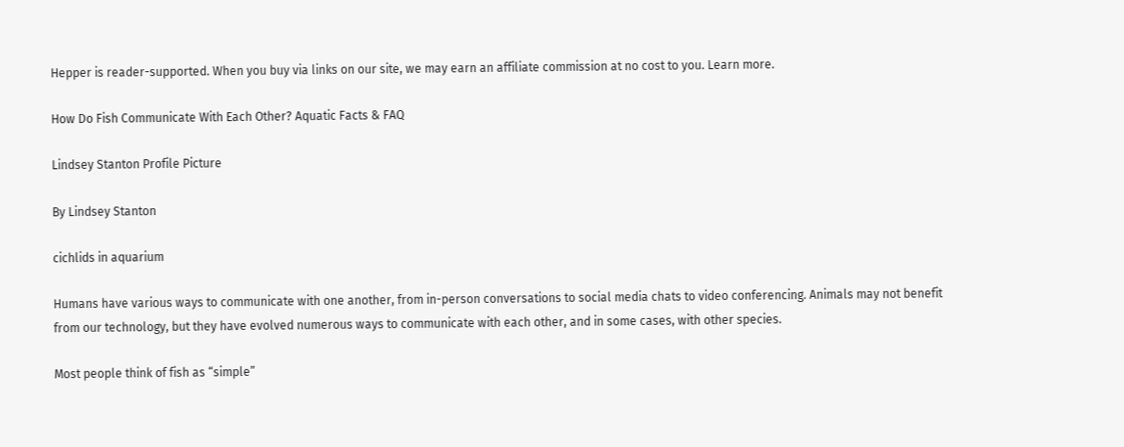Hepper is reader-supported. When you buy via links on our site, we may earn an affiliate commission at no cost to you. Learn more.

How Do Fish Communicate With Each Other? Aquatic Facts & FAQ

Lindsey Stanton Profile Picture

By Lindsey Stanton

cichlids in aquarium

Humans have various ways to communicate with one another, from in-person conversations to social media chats to video conferencing. Animals may not benefit from our technology, but they have evolved numerous ways to communicate with each other, and in some cases, with other species.

Most people think of fish as “simple”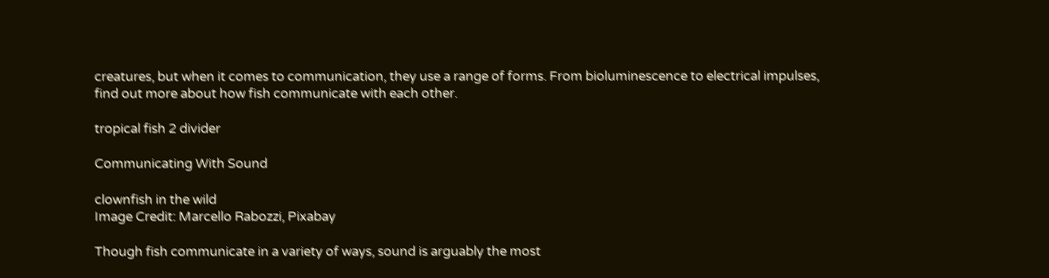creatures, but when it comes to communication, they use a range of forms. From bioluminescence to electrical impulses, find out more about how fish communicate with each other.

tropical fish 2 divider

Communicating With Sound

clownfish in the wild
Image Credit: Marcello Rabozzi, Pixabay

Though fish communicate in a variety of ways, sound is arguably the most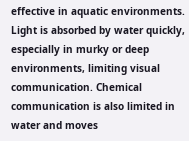effective in aquatic environments. Light is absorbed by water quickly, especially in murky or deep environments, limiting visual communication. Chemical communication is also limited in water and moves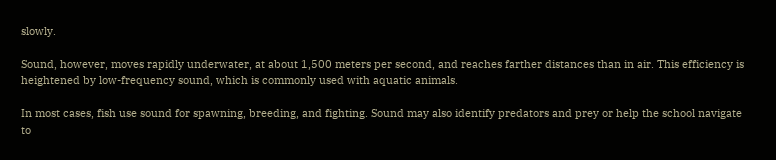slowly.

Sound, however, moves rapidly underwater, at about 1,500 meters per second, and reaches farther distances than in air. This efficiency is heightened by low-frequency sound, which is commonly used with aquatic animals.

In most cases, fish use sound for spawning, breeding, and fighting. Sound may also identify predators and prey or help the school navigate to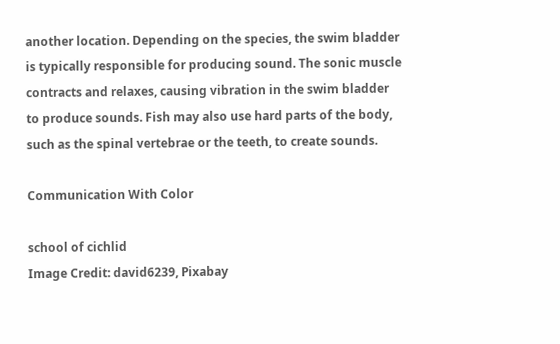another location. Depending on the species, the swim bladder is typically responsible for producing sound. The sonic muscle contracts and relaxes, causing vibration in the swim bladder to produce sounds. Fish may also use hard parts of the body, such as the spinal vertebrae or the teeth, to create sounds.

Communication With Color

school of cichlid
Image Credit: david6239, Pixabay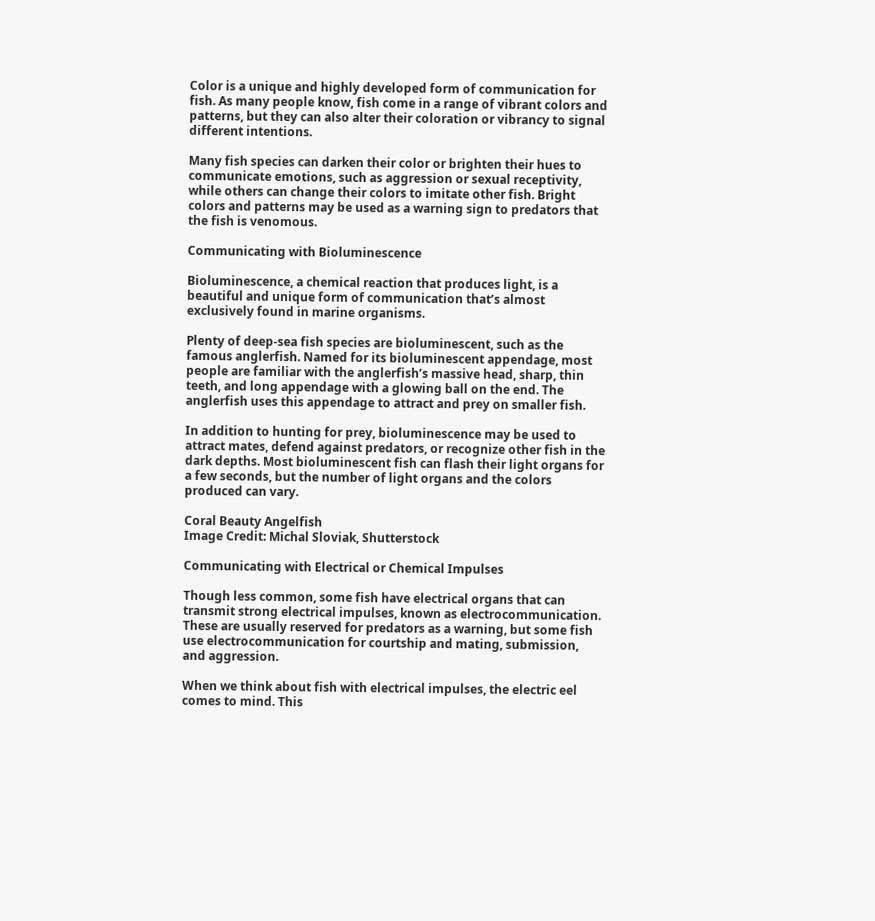Color is a unique and highly developed form of communication for fish. As many people know, fish come in a range of vibrant colors and patterns, but they can also alter their coloration or vibrancy to signal different intentions.

Many fish species can darken their color or brighten their hues to communicate emotions, such as aggression or sexual receptivity, while others can change their colors to imitate other fish. Bright colors and patterns may be used as a warning sign to predators that the fish is venomous.

Communicating with Bioluminescence

Bioluminescence, a chemical reaction that produces light, is a beautiful and unique form of communication that’s almost exclusively found in marine organisms.

Plenty of deep-sea fish species are bioluminescent, such as the famous anglerfish. Named for its bioluminescent appendage, most people are familiar with the anglerfish’s massive head, sharp, thin teeth, and long appendage with a glowing ball on the end. The anglerfish uses this appendage to attract and prey on smaller fish.

In addition to hunting for prey, bioluminescence may be used to attract mates, defend against predators, or recognize other fish in the dark depths. Most bioluminescent fish can flash their light organs for a few seconds, but the number of light organs and the colors produced can vary.

Coral Beauty Angelfish
Image Credit: Michal Sloviak, Shutterstock

Communicating with Electrical or Chemical Impulses

Though less common, some fish have electrical organs that can transmit strong electrical impulses, known as electrocommunication. These are usually reserved for predators as a warning, but some fish use electrocommunication for courtship and mating, submission, and aggression.

When we think about fish with electrical impulses, the electric eel comes to mind. This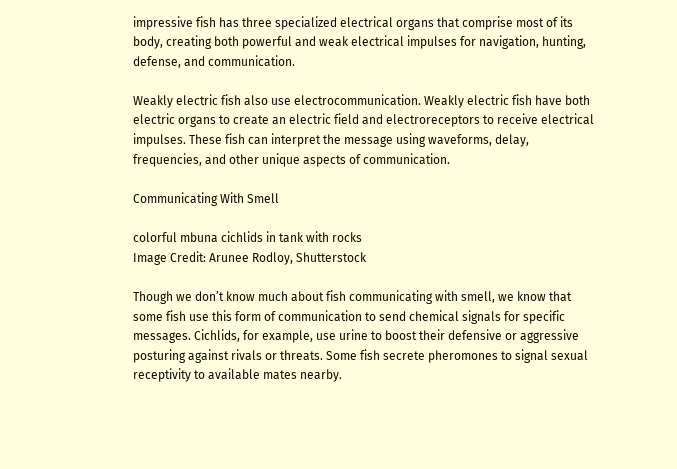impressive fish has three specialized electrical organs that comprise most of its body, creating both powerful and weak electrical impulses for navigation, hunting, defense, and communication.

Weakly electric fish also use electrocommunication. Weakly electric fish have both electric organs to create an electric field and electroreceptors to receive electrical impulses. These fish can interpret the message using waveforms, delay, frequencies, and other unique aspects of communication.

Communicating With Smell

colorful mbuna cichlids in tank with rocks
Image Credit: Arunee Rodloy, Shutterstock

Though we don’t know much about fish communicating with smell, we know that some fish use this form of communication to send chemical signals for specific messages. Cichlids, for example, use urine to boost their defensive or aggressive posturing against rivals or threats. Some fish secrete pheromones to signal sexual receptivity to available mates nearby.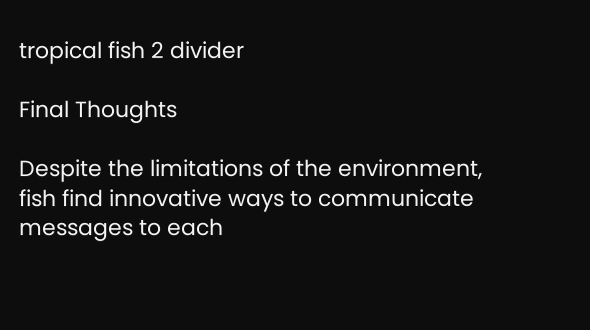tropical fish 2 divider

Final Thoughts

Despite the limitations of the environment, fish find innovative ways to communicate messages to each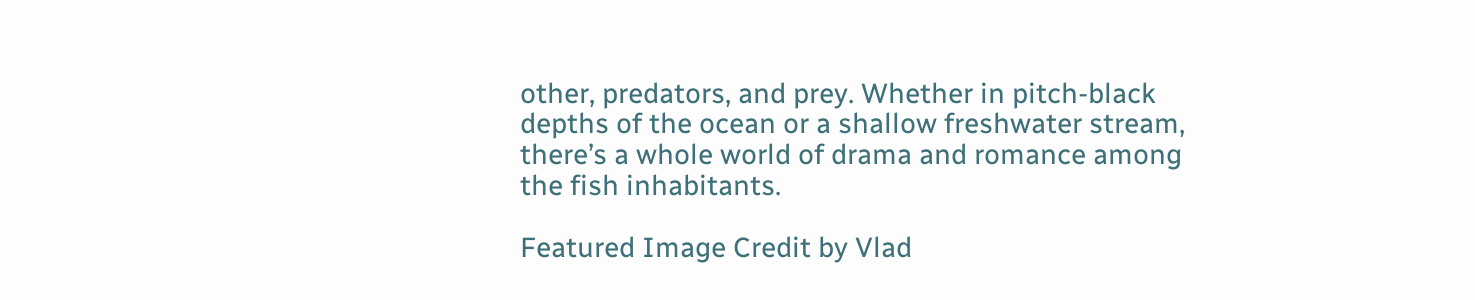other, predators, and prey. Whether in pitch-black depths of the ocean or a shallow freshwater stream, there’s a whole world of drama and romance among the fish inhabitants.

Featured Image Credit by Vlad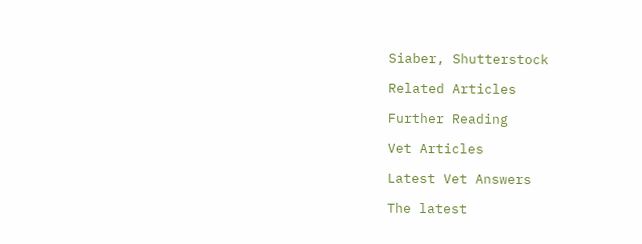Siaber, Shutterstock

Related Articles

Further Reading

Vet Articles

Latest Vet Answers

The latest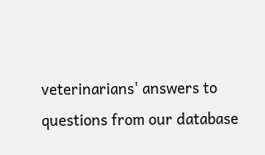veterinarians' answers to questions from our database